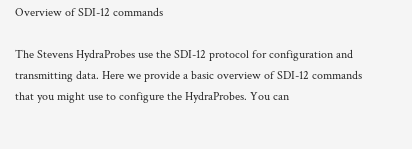Overview of SDI-12 commands

The Stevens HydraProbes use the SDI-12 protocol for configuration and transmitting data. Here we provide a basic overview of SDI-12 commands that you might use to configure the HydraProbes. You can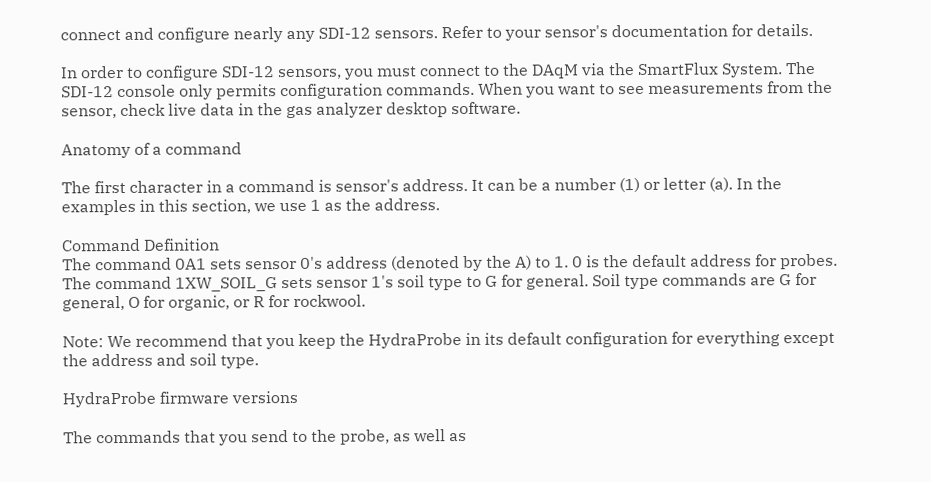connect and configure nearly any SDI-12 sensors. Refer to your sensor's documentation for details.

In order to configure SDI-12 sensors, you must connect to the DAqM via the SmartFlux System. The SDI-12 console only permits configuration commands. When you want to see measurements from the sensor, check live data in the gas analyzer desktop software.

Anatomy of a command

The first character in a command is sensor's address. It can be a number (1) or letter (a). In the examples in this section, we use 1 as the address.

Command Definition
The command 0A1 sets sensor 0's address (denoted by the A) to 1. 0 is the default address for probes.
The command 1XW_SOIL_G sets sensor 1's soil type to G for general. Soil type commands are G for general, O for organic, or R for rockwool.

Note: We recommend that you keep the HydraProbe in its default configuration for everything except the address and soil type.

HydraProbe firmware versions

The commands that you send to the probe, as well as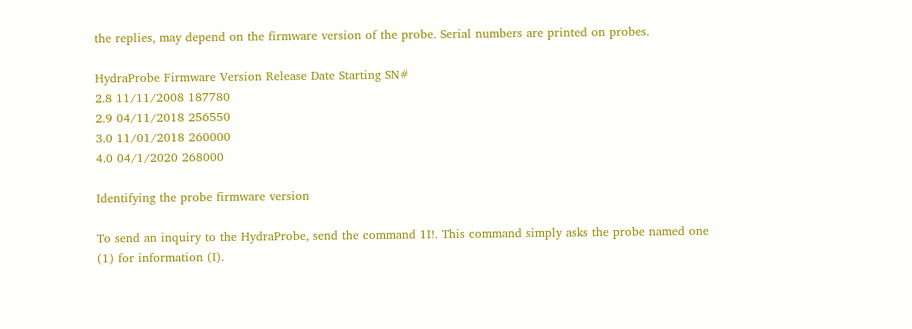the replies, may depend on the firmware version of the probe. Serial numbers are printed on probes.

HydraProbe Firmware Version Release Date Starting SN#
2.8 11/11/2008 187780
2.9 04/11/2018 256550
3.0 11/01/2018 260000
4.0 04/1/2020 268000

Identifying the probe firmware version

To send an inquiry to the HydraProbe, send the command 1I!. This command simply asks the probe named one (1) for information (I).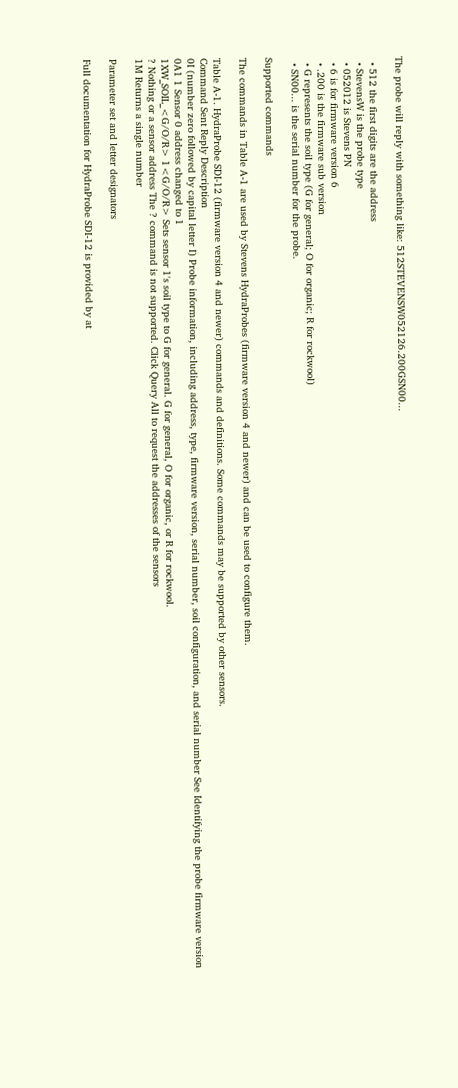The probe will reply with something like: 512STEVENSW052126.200GSN00...

  • 512 the first digits are the address
  • StevensW is the probe type
  • 052012 is Stevens PN
  • 6 is for firmware version 6
  • .200 is the firmware sub version
  • G represents the soil type (G for general; O for organic; R for rockwool)
  • SN00... is the serial number for the probe.

Supported commands

The commands in Table A‑1 are used by Stevens HydraProbes (firmware version 4 and newer) and can be used to configure them.

Table A‑1. HydraProbe SDI-12 (firmware version 4 and newer) commands and definitions. Some commands may be supported by other sensors.
Command Sent Reply Description
0I (number zero followed by capital letter I) Probe information, including address, type, firmware version, serial number, soil configuration, and serial number See Identifying the probe firmware version
0A1 1 Sensor 0 address changed to 1
1XW_SOIL_<G/O/R> 1<G/O/R> Sets sensor 1's soil type to G for general. G for general, O for organic, or R for rockwool.
? Nothing or a sensor address The ? command is not supported. Click Query All to request the addresses of the sensors
1M Returns a single number

Parameter set and letter designators

Full documentation for HydraProbe SDI-12 is provided by at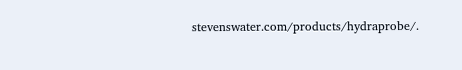stevenswater.com/products/hydraprobe/.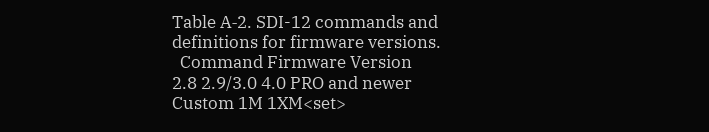Table A‑2. SDI-12 commands and definitions for firmware versions.
  Command Firmware Version
2.8 2.9/3.0 4.0 PRO and newer
Custom 1M 1XM<set>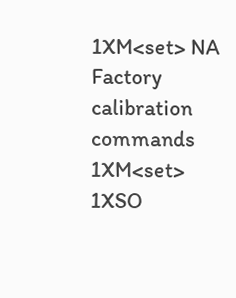1XM<set> NA
Factory calibration commands 1XM<set> 1XSO